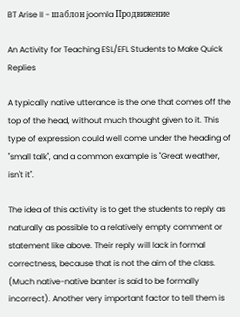BT Arise II - шаблон joomla Продвижение

An Activity for Teaching ESL/EFL Students to Make Quick Replies

A typically native utterance is the one that comes off the top of the head, without much thought given to it. This type of expression could well come under the heading of "small talk", and a common example is "Great weather, isn't it".

The idea of this activity is to get the students to reply as naturally as possible to a relatively empty comment or statement like above. Their reply will lack in formal correctness, because that is not the aim of the class. (Much native-native banter is said to be formally incorrect). Another very important factor to tell them is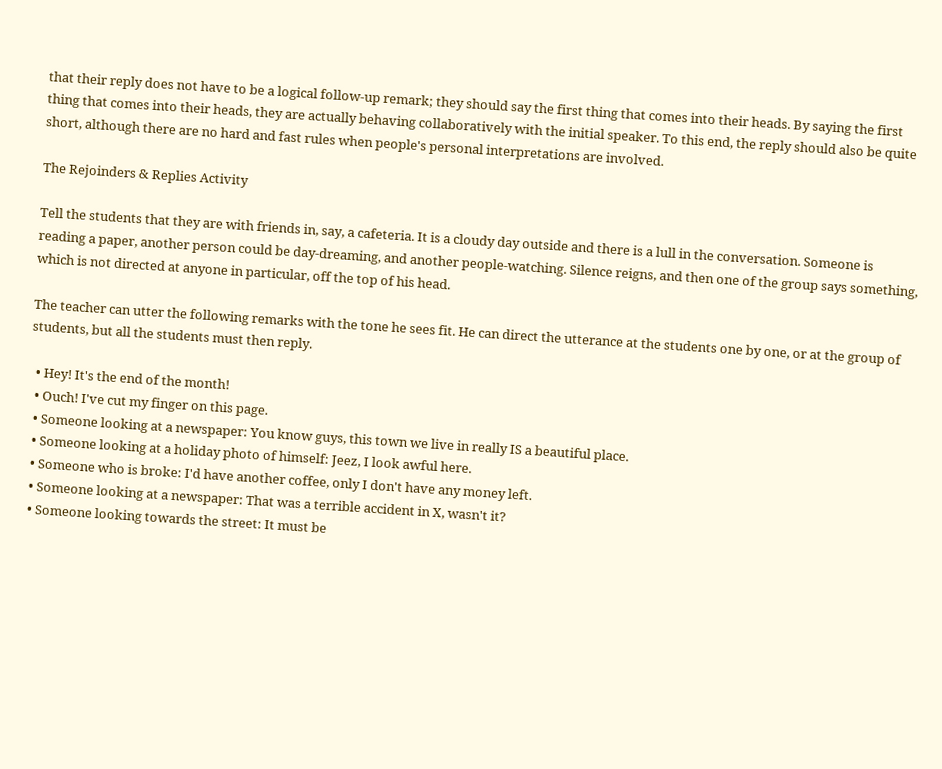that their reply does not have to be a logical follow-up remark; they should say the first thing that comes into their heads. By saying the first thing that comes into their heads, they are actually behaving collaboratively with the initial speaker. To this end, the reply should also be quite short, although there are no hard and fast rules when people's personal interpretations are involved.

The Rejoinders & Replies Activity

Tell the students that they are with friends in, say, a cafeteria. It is a cloudy day outside and there is a lull in the conversation. Someone is reading a paper, another person could be day-dreaming, and another people-watching. Silence reigns, and then one of the group says something, which is not directed at anyone in particular, off the top of his head.

The teacher can utter the following remarks with the tone he sees fit. He can direct the utterance at the students one by one, or at the group of students, but all the students must then reply.

  • Hey! It's the end of the month!
  • Ouch! I've cut my finger on this page.
  • Someone looking at a newspaper: You know guys, this town we live in really IS a beautiful place.
  • Someone looking at a holiday photo of himself: Jeez, I look awful here.
  • Someone who is broke: I'd have another coffee, only I don't have any money left.
  • Someone looking at a newspaper: That was a terrible accident in X, wasn't it?
  • Someone looking towards the street: It must be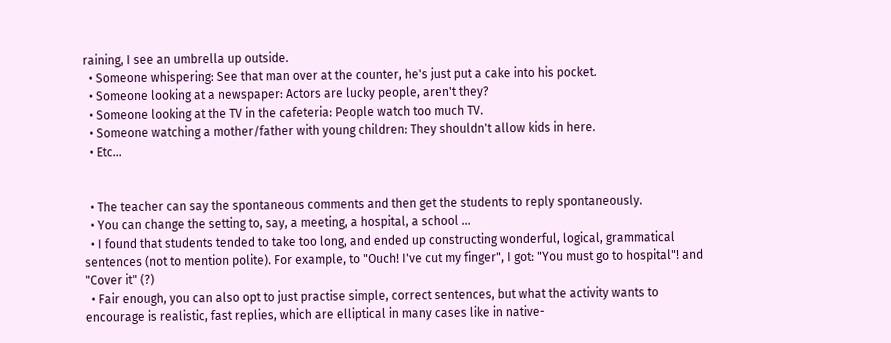raining, I see an umbrella up outside.
  • Someone whispering: See that man over at the counter, he's just put a cake into his pocket.
  • Someone looking at a newspaper: Actors are lucky people, aren't they?
  • Someone looking at the TV in the cafeteria: People watch too much TV.
  • Someone watching a mother/father with young children: They shouldn't allow kids in here.
  • Etc...


  • The teacher can say the spontaneous comments and then get the students to reply spontaneously.
  • You can change the setting to, say, a meeting, a hospital, a school ...
  • I found that students tended to take too long, and ended up constructing wonderful, logical, grammatical sentences (not to mention polite). For example, to "Ouch! I've cut my finger", I got: "You must go to hospital"! and "Cover it" (?)
  • Fair enough, you can also opt to just practise simple, correct sentences, but what the activity wants to encourage is realistic, fast replies, which are elliptical in many cases like in native-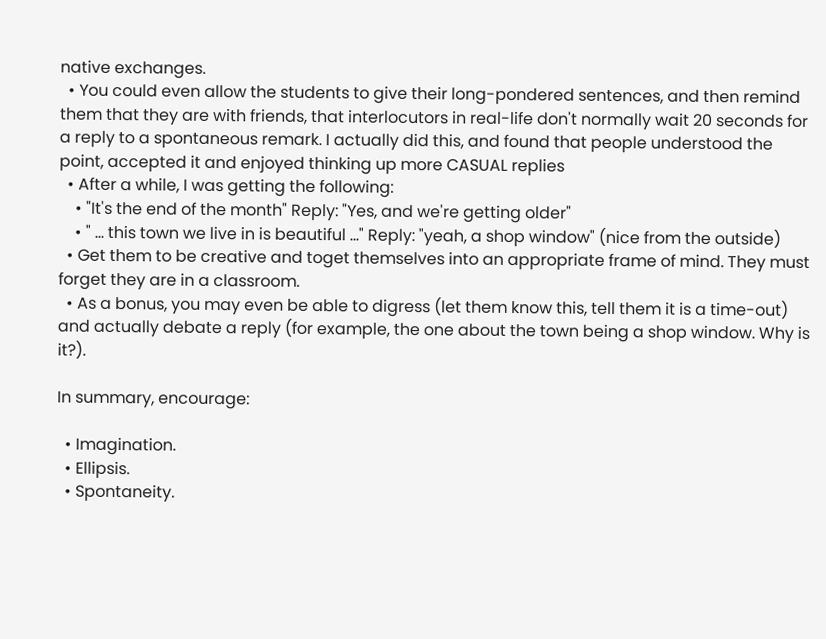native exchanges.
  • You could even allow the students to give their long-pondered sentences, and then remind them that they are with friends, that interlocutors in real-life don't normally wait 20 seconds for a reply to a spontaneous remark. I actually did this, and found that people understood the point, accepted it and enjoyed thinking up more CASUAL replies
  • After a while, I was getting the following:
    • "It's the end of the month" Reply: "Yes, and we're getting older"
    • " ... this town we live in is beautiful ..." Reply: "yeah, a shop window" (nice from the outside)
  • Get them to be creative and toget themselves into an appropriate frame of mind. They must forget they are in a classroom.
  • As a bonus, you may even be able to digress (let them know this, tell them it is a time-out) and actually debate a reply (for example, the one about the town being a shop window. Why is it?).

In summary, encourage:

  • Imagination.
  • Ellipsis.
  • Spontaneity.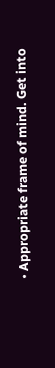• Appropriate frame of mind. Get into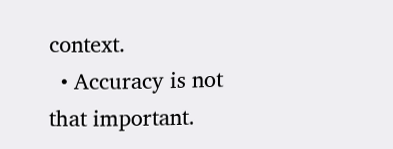context.
  • Accuracy is not that important.